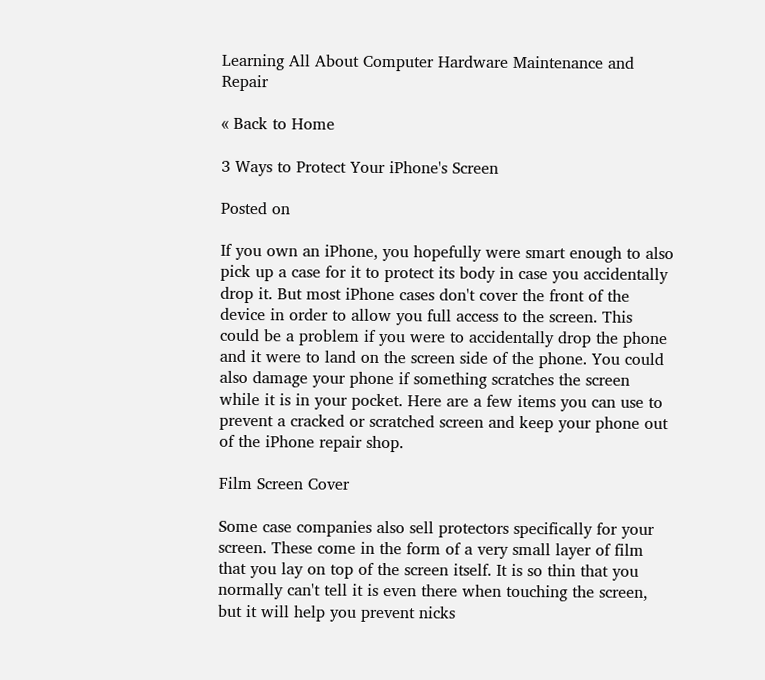Learning All About Computer Hardware Maintenance and Repair

« Back to Home

3 Ways to Protect Your iPhone's Screen

Posted on

If you own an iPhone, you hopefully were smart enough to also pick up a case for it to protect its body in case you accidentally drop it. But most iPhone cases don't cover the front of the device in order to allow you full access to the screen. This could be a problem if you were to accidentally drop the phone and it were to land on the screen side of the phone. You could also damage your phone if something scratches the screen while it is in your pocket. Here are a few items you can use to prevent a cracked or scratched screen and keep your phone out of the iPhone repair shop.

Film Screen Cover

Some case companies also sell protectors specifically for your screen. These come in the form of a very small layer of film that you lay on top of the screen itself. It is so thin that you normally can't tell it is even there when touching the screen, but it will help you prevent nicks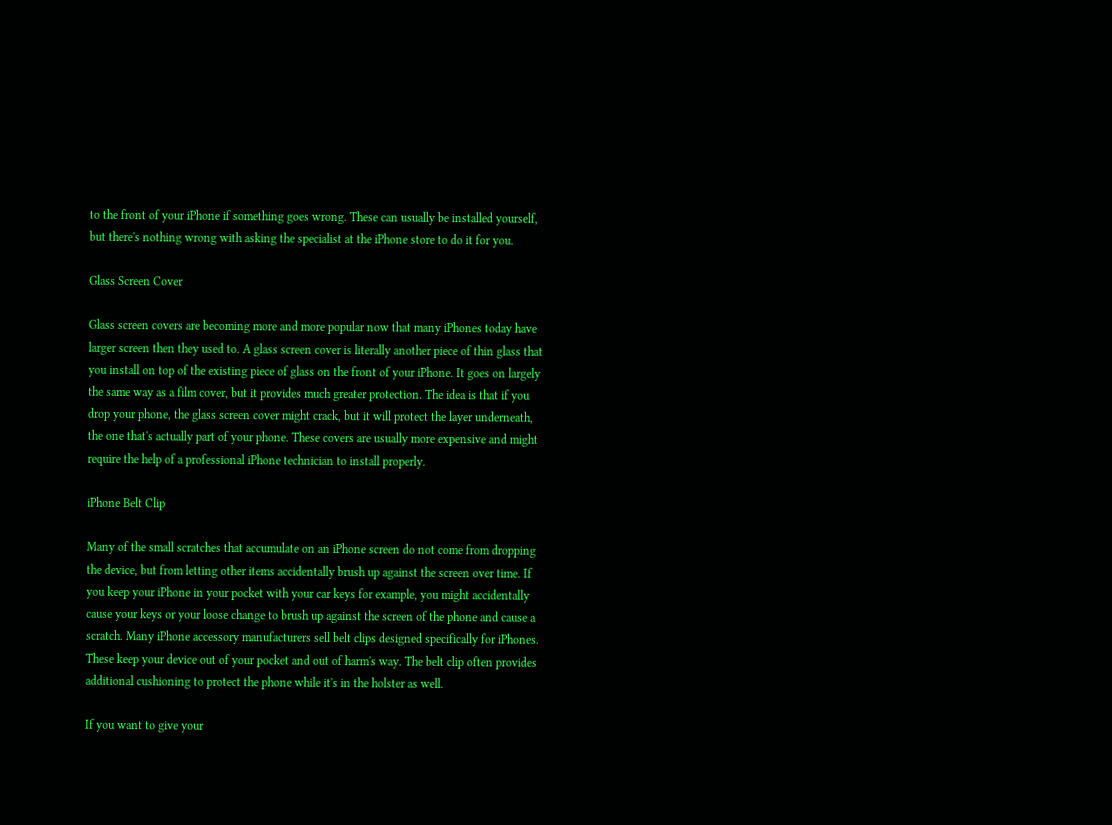to the front of your iPhone if something goes wrong. These can usually be installed yourself, but there's nothing wrong with asking the specialist at the iPhone store to do it for you.

Glass Screen Cover

Glass screen covers are becoming more and more popular now that many iPhones today have larger screen then they used to. A glass screen cover is literally another piece of thin glass that you install on top of the existing piece of glass on the front of your iPhone. It goes on largely the same way as a film cover, but it provides much greater protection. The idea is that if you drop your phone, the glass screen cover might crack, but it will protect the layer underneath, the one that's actually part of your phone. These covers are usually more expensive and might require the help of a professional iPhone technician to install properly.

iPhone Belt Clip

Many of the small scratches that accumulate on an iPhone screen do not come from dropping the device, but from letting other items accidentally brush up against the screen over time. If you keep your iPhone in your pocket with your car keys for example, you might accidentally cause your keys or your loose change to brush up against the screen of the phone and cause a scratch. Many iPhone accessory manufacturers sell belt clips designed specifically for iPhones. These keep your device out of your pocket and out of harm's way. The belt clip often provides additional cushioning to protect the phone while it's in the holster as well.

If you want to give your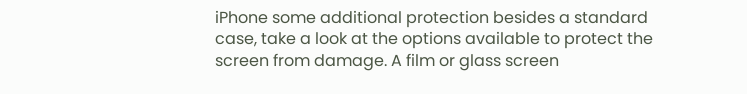iPhone some additional protection besides a standard case, take a look at the options available to protect the screen from damage. A film or glass screen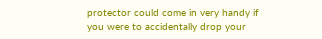protector could come in very handy if you were to accidentally drop your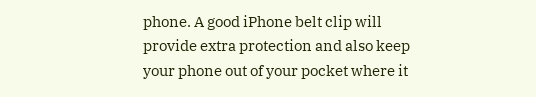phone. A good iPhone belt clip will provide extra protection and also keep your phone out of your pocket where it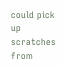could pick up scratches from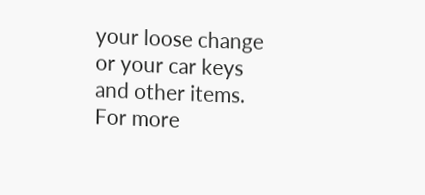your loose change or your car keys and other items. For more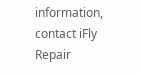information, contact iFly Repair